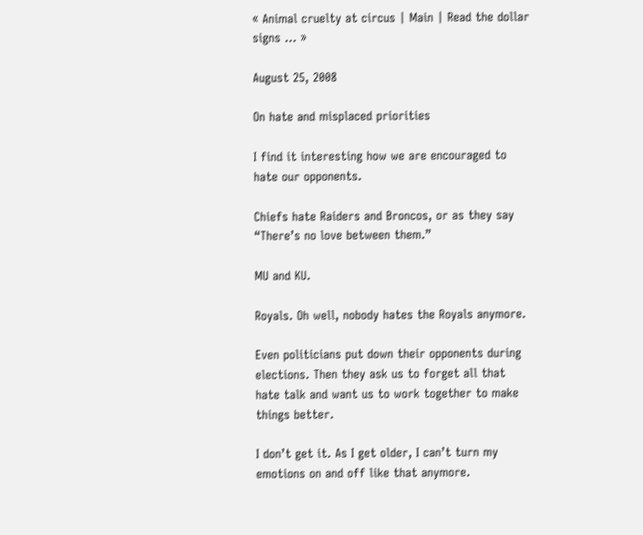« Animal cruelty at circus | Main | Read the dollar signs … »

August 25, 2008

On hate and misplaced priorities

I find it interesting how we are encouraged to hate our opponents.

Chiefs hate Raiders and Broncos, or as they say “There’s no love between them.”

MU and KU.

Royals. Oh well, nobody hates the Royals anymore.

Even politicians put down their opponents during elections. Then they ask us to forget all that hate talk and want us to work together to make things better.

I don’t get it. As I get older, I can’t turn my emotions on and off like that anymore.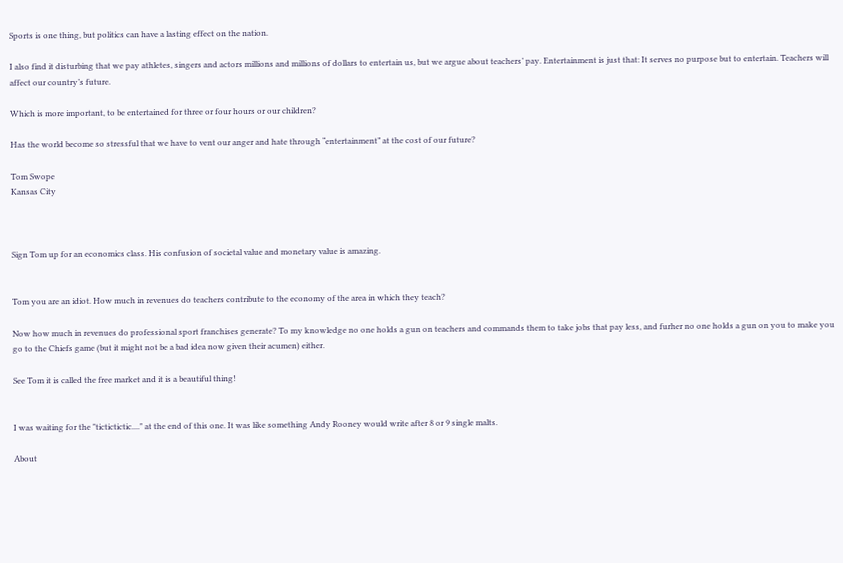Sports is one thing, but politics can have a lasting effect on the nation.

I also find it disturbing that we pay athletes, singers and actors millions and millions of dollars to entertain us, but we argue about teachers’ pay. Entertainment is just that: It serves no purpose but to entertain. Teachers will affect our country’s future.

Which is more important, to be entertained for three or four hours or our children?

Has the world become so stressful that we have to vent our anger and hate through “entertainment” at the cost of our future?

Tom Swope
Kansas City



Sign Tom up for an economics class. His confusion of societal value and monetary value is amazing.


Tom you are an idiot. How much in revenues do teachers contribute to the economy of the area in which they teach?

Now how much in revenues do professional sport franchises generate? To my knowledge no one holds a gun on teachers and commands them to take jobs that pay less, and furher no one holds a gun on you to make you go to the Chiefs game (but it might not be a bad idea now given their acumen) either.

See Tom it is called the free market and it is a beautiful thing!


I was waiting for the "tictictictic...." at the end of this one. It was like something Andy Rooney would write after 8 or 9 single malts.

About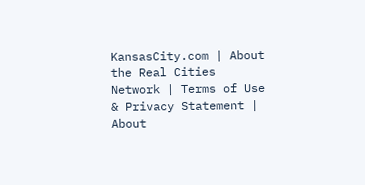KansasCity.com | About the Real Cities Network | Terms of Use & Privacy Statement | About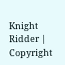Knight Ridder | Copyright